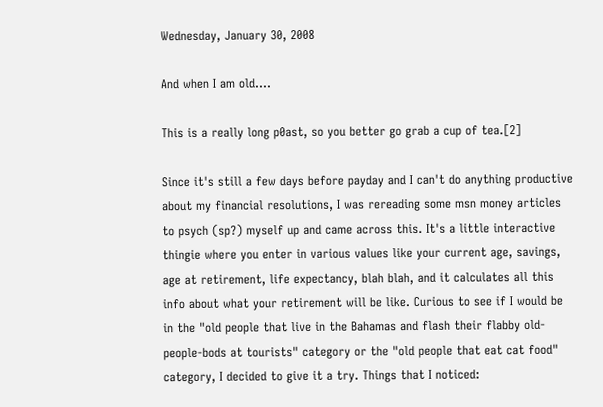Wednesday, January 30, 2008

And when I am old....

This is a really long p0ast, so you better go grab a cup of tea.[2]

Since it's still a few days before payday and I can't do anything productive about my financial resolutions, I was rereading some msn money articles to psych (sp?) myself up and came across this. It's a little interactive thingie where you enter in various values like your current age, savings, age at retirement, life expectancy, blah blah, and it calculates all this info about what your retirement will be like. Curious to see if I would be in the "old people that live in the Bahamas and flash their flabby old-people-bods at tourists" category or the "old people that eat cat food" category, I decided to give it a try. Things that I noticed: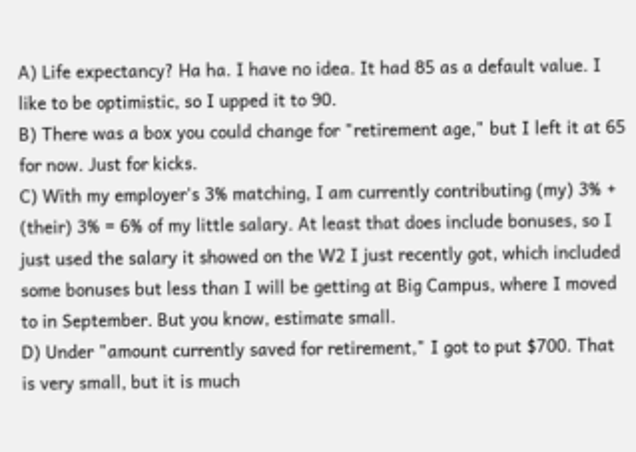A) Life expectancy? Ha ha. I have no idea. It had 85 as a default value. I like to be optimistic, so I upped it to 90.
B) There was a box you could change for "retirement age," but I left it at 65 for now. Just for kicks.
C) With my employer's 3% matching, I am currently contributing (my) 3% + (their) 3% = 6% of my little salary. At least that does include bonuses, so I just used the salary it showed on the W2 I just recently got, which included some bonuses but less than I will be getting at Big Campus, where I moved to in September. But you know, estimate small.
D) Under "amount currently saved for retirement," I got to put $700. That is very small, but it is much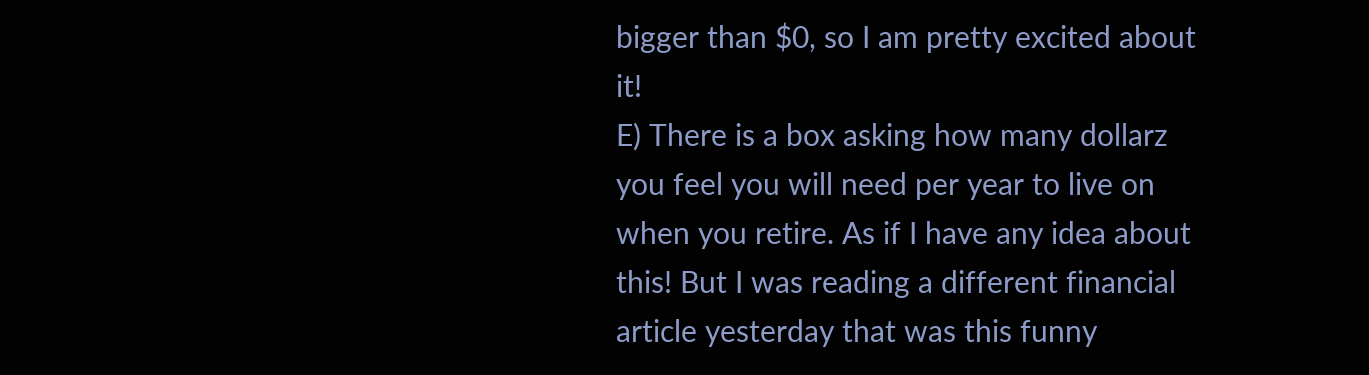bigger than $0, so I am pretty excited about it!
E) There is a box asking how many dollarz you feel you will need per year to live on when you retire. As if I have any idea about this! But I was reading a different financial article yesterday that was this funny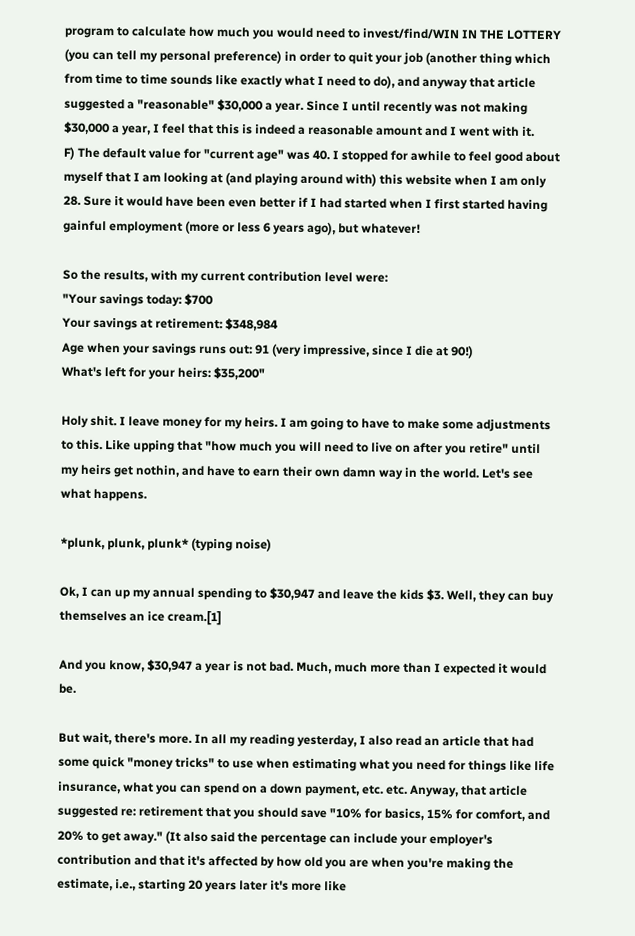program to calculate how much you would need to invest/find/WIN IN THE LOTTERY (you can tell my personal preference) in order to quit your job (another thing which from time to time sounds like exactly what I need to do), and anyway that article suggested a "reasonable" $30,000 a year. Since I until recently was not making $30,000 a year, I feel that this is indeed a reasonable amount and I went with it.
F) The default value for "current age" was 40. I stopped for awhile to feel good about myself that I am looking at (and playing around with) this website when I am only 28. Sure it would have been even better if I had started when I first started having gainful employment (more or less 6 years ago), but whatever!

So the results, with my current contribution level were:
"Your savings today: $700
Your savings at retirement: $348,984
Age when your savings runs out: 91 (very impressive, since I die at 90!)
What's left for your heirs: $35,200"

Holy shit. I leave money for my heirs. I am going to have to make some adjustments to this. Like upping that "how much you will need to live on after you retire" until my heirs get nothin, and have to earn their own damn way in the world. Let's see what happens.

*plunk, plunk, plunk* (typing noise)

Ok, I can up my annual spending to $30,947 and leave the kids $3. Well, they can buy themselves an ice cream.[1]

And you know, $30,947 a year is not bad. Much, much more than I expected it would be.

But wait, there's more. In all my reading yesterday, I also read an article that had some quick "money tricks" to use when estimating what you need for things like life insurance, what you can spend on a down payment, etc. etc. Anyway, that article suggested re: retirement that you should save "10% for basics, 15% for comfort, and 20% to get away." (It also said the percentage can include your employer's contribution and that it's affected by how old you are when you're making the estimate, i.e., starting 20 years later it's more like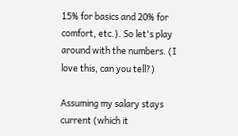15% for basics and 20% for comfort, etc.). So let's play around with the numbers. (I love this, can you tell?)

Assuming my salary stays current (which it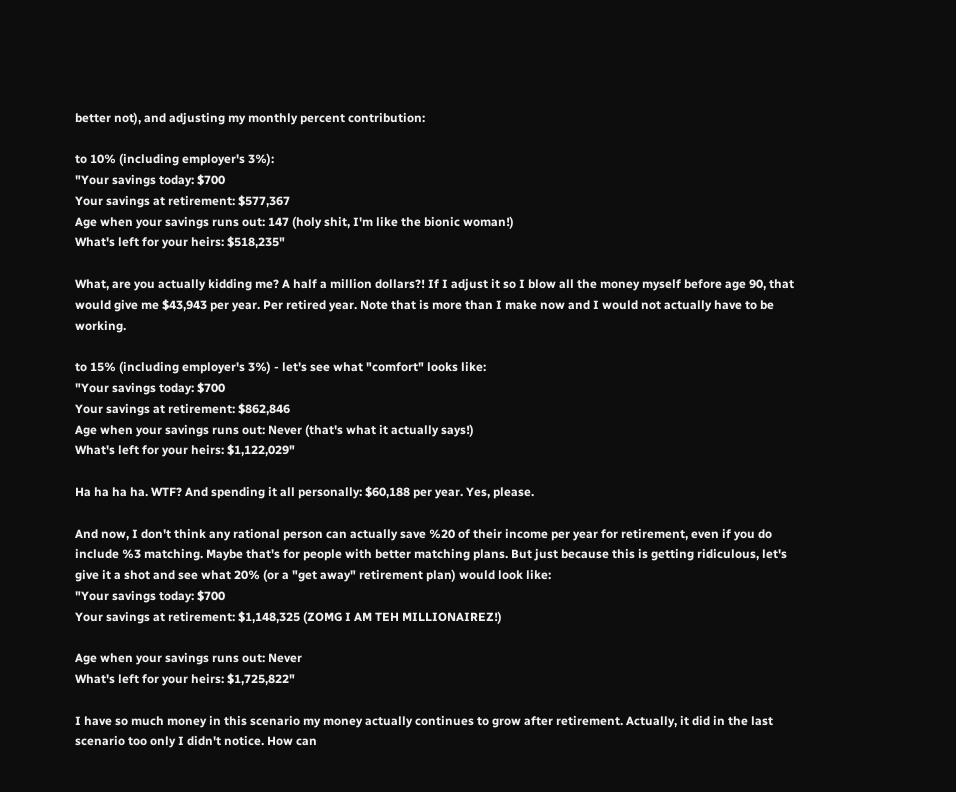better not), and adjusting my monthly percent contribution:

to 10% (including employer's 3%):
"Your savings today: $700
Your savings at retirement: $577,367
Age when your savings runs out: 147 (holy shit, I'm like the bionic woman!)
What's left for your heirs: $518,235"

What, are you actually kidding me? A half a million dollars?! If I adjust it so I blow all the money myself before age 90, that would give me $43,943 per year. Per retired year. Note that is more than I make now and I would not actually have to be working.

to 15% (including employer's 3%) - let's see what "comfort" looks like:
"Your savings today: $700
Your savings at retirement: $862,846
Age when your savings runs out: Never (that's what it actually says!)
What's left for your heirs: $1,122,029"

Ha ha ha ha. WTF? And spending it all personally: $60,188 per year. Yes, please.

And now, I don't think any rational person can actually save %20 of their income per year for retirement, even if you do include %3 matching. Maybe that's for people with better matching plans. But just because this is getting ridiculous, let's give it a shot and see what 20% (or a "get away" retirement plan) would look like:
"Your savings today: $700
Your savings at retirement: $1,148,325 (ZOMG I AM TEH MILLIONAIREZ!)

Age when your savings runs out: Never
What's left for your heirs: $1,725,822"

I have so much money in this scenario my money actually continues to grow after retirement. Actually, it did in the last scenario too only I didn't notice. How can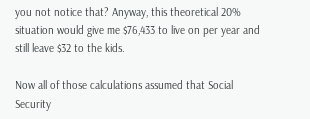you not notice that? Anyway, this theoretical 20% situation would give me $76,433 to live on per year and still leave $32 to the kids.

Now all of those calculations assumed that Social Security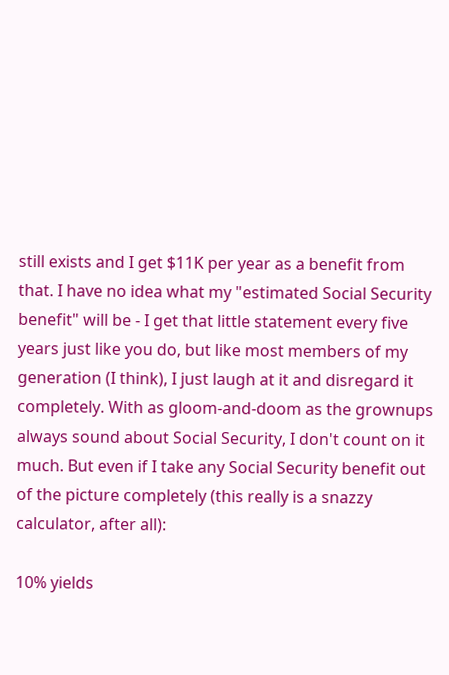still exists and I get $11K per year as a benefit from that. I have no idea what my "estimated Social Security benefit" will be - I get that little statement every five years just like you do, but like most members of my generation (I think), I just laugh at it and disregard it completely. With as gloom-and-doom as the grownups always sound about Social Security, I don't count on it much. But even if I take any Social Security benefit out of the picture completely (this really is a snazzy calculator, after all):

10% yields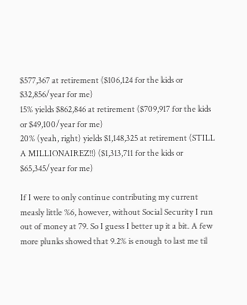$577,367 at retirement ($106,124 for the kids or $32,856/year for me)
15% yields $862,846 at retirement ($709,917 for the kids or $49,100/year for me)
20% (yeah, right) yields $1,148,325 at retirement (STILL A MILLIONAIREZ!!) ($1,313,711 for the kids or $65,345/year for me)

If I were to only continue contributing my current measly little %6, however, without Social Security I run out of money at 79. So I guess I better up it a bit. A few more plunks showed that 9.2% is enough to last me til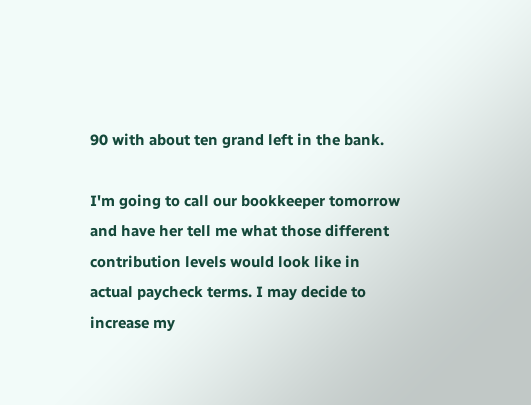90 with about ten grand left in the bank.

I'm going to call our bookkeeper tomorrow and have her tell me what those different contribution levels would look like in actual paycheck terms. I may decide to increase my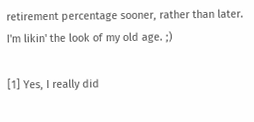retirement percentage sooner, rather than later. I'm likin' the look of my old age. ;)

[1] Yes, I really did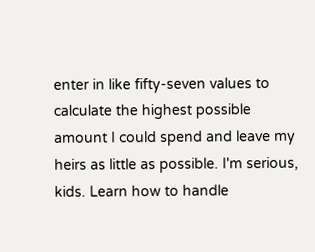enter in like fifty-seven values to calculate the highest possible amount I could spend and leave my heirs as little as possible. I'm serious, kids. Learn how to handle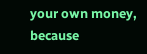your own money, because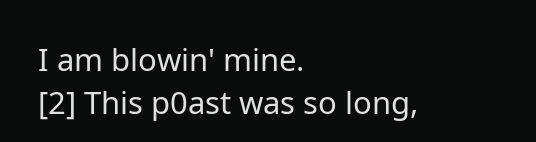I am blowin' mine.
[2] This p0ast was so long,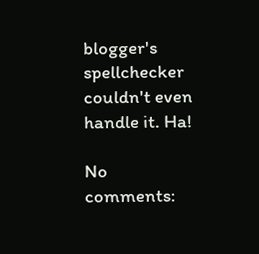blogger's spellchecker couldn't even handle it. Ha!

No comments: